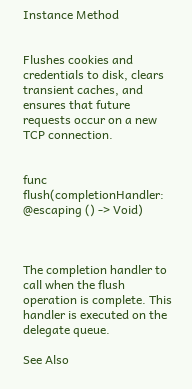Instance Method


Flushes cookies and credentials to disk, clears transient caches, and ensures that future requests occur on a new TCP connection.


func flush(completionHandler: @escaping () -> Void)



The completion handler to call when the flush operation is complete. This handler is executed on the delegate queue.

See Also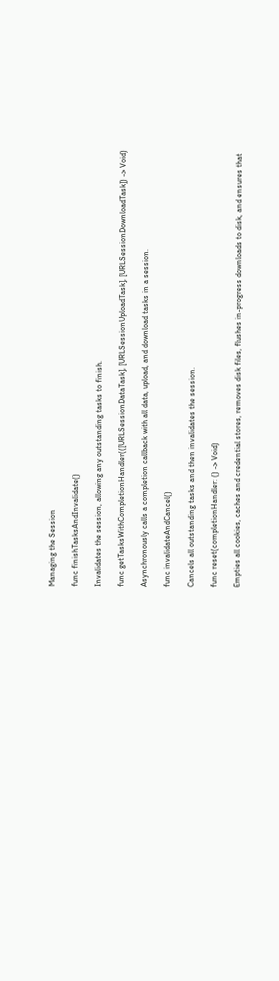Managing the Session

func finishTasksAndInvalidate()

Invalidates the session, allowing any outstanding tasks to finish.

func getTasksWithCompletionHandler(([URLSessionDataTask], [URLSessionUploadTask], [URLSessionDownloadTask]) -> Void)

Asynchronously calls a completion callback with all data, upload, and download tasks in a session.

func invalidateAndCancel()

Cancels all outstanding tasks and then invalidates the session.

func reset(completionHandler: () -> Void)

Empties all cookies, caches and credential stores, removes disk files, flushes in-progress downloads to disk, and ensures that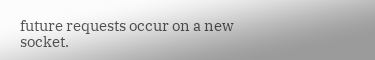future requests occur on a new socket.